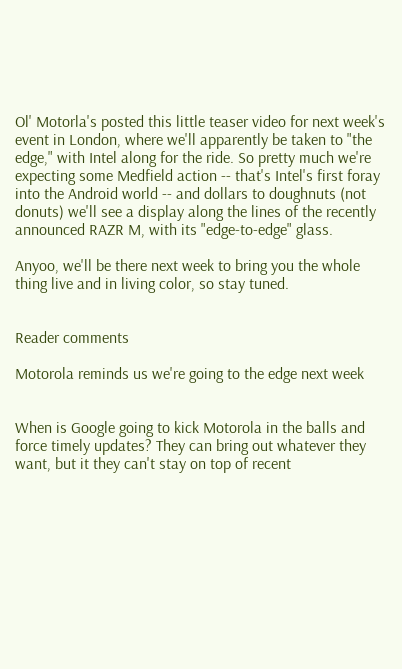Ol' Motorla's posted this little teaser video for next week's event in London, where we'll apparently be taken to "the edge," with Intel along for the ride. So pretty much we're expecting some Medfield action -- that's Intel's first foray into the Android world -- and dollars to doughnuts (not donuts) we'll see a display along the lines of the recently announced RAZR M, with its "edge-to-edge" glass.

Anyoo, we'll be there next week to bring you the whole thing live and in living color, so stay tuned.


Reader comments

Motorola reminds us we're going to the edge next week


When is Google going to kick Motorola in the balls and force timely updates? They can bring out whatever they want, but it they can't stay on top of recent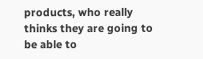products, who really thinks they are going to be able to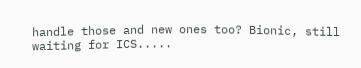handle those and new ones too? Bionic, still waiting for ICS.....